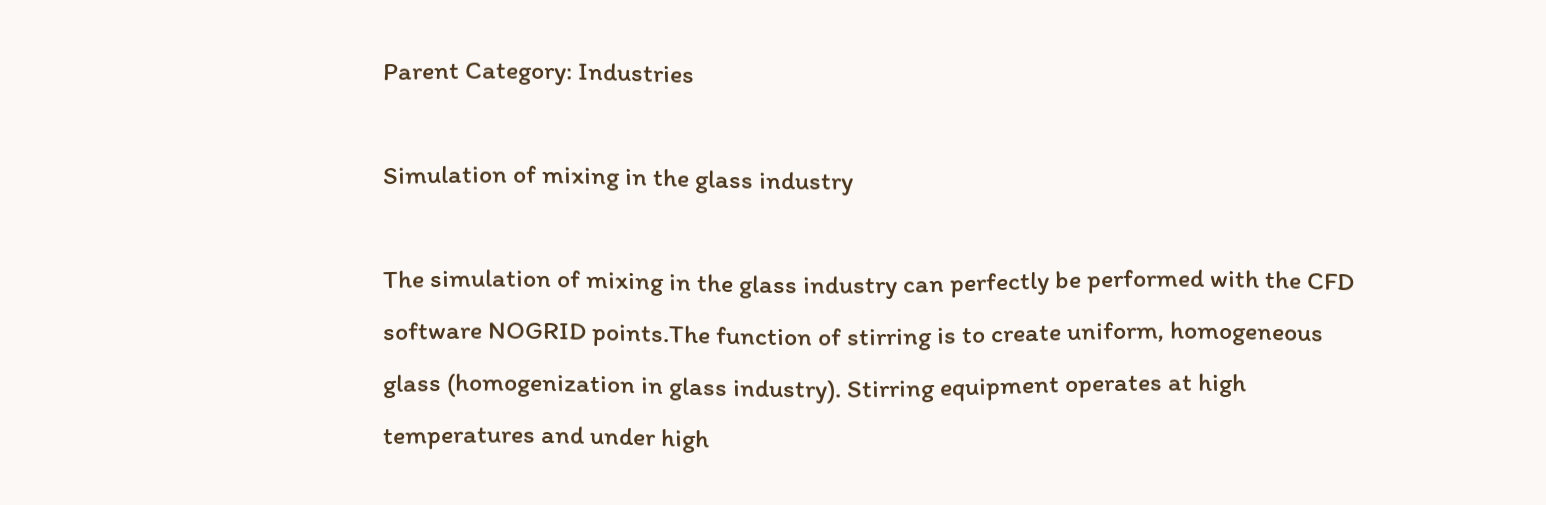Parent Category: Industries

Simulation of mixing in the glass industry

The simulation of mixing in the glass industry can perfectly be performed with the CFD software NOGRID points.The function of stirring is to create uniform, homogeneous glass (homogenization in glass industry). Stirring equipment operates at high temperatures and under high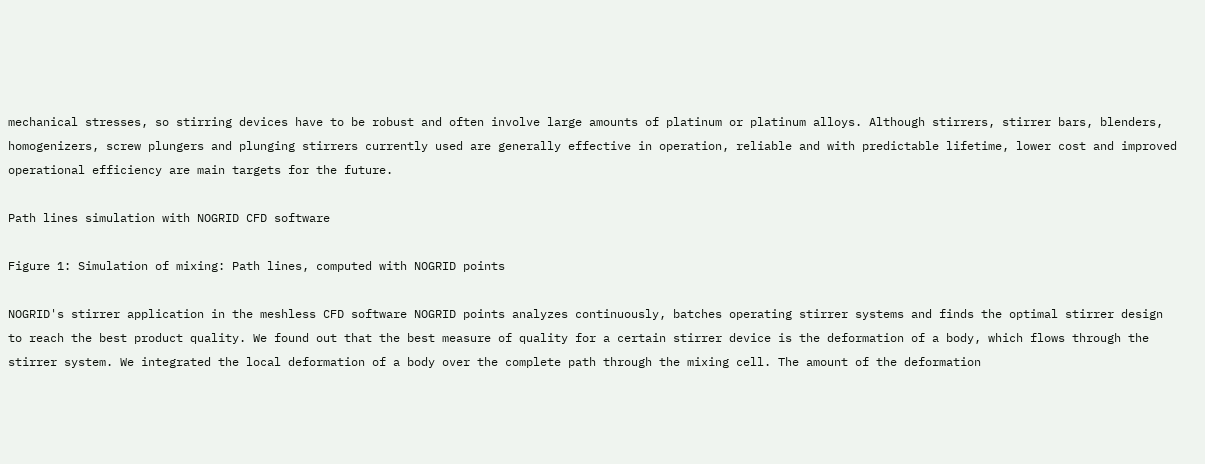mechanical stresses, so stirring devices have to be robust and often involve large amounts of platinum or platinum alloys. Although stirrers, stirrer bars, blenders, homogenizers, screw plungers and plunging stirrers currently used are generally effective in operation, reliable and with predictable lifetime, lower cost and improved operational efficiency are main targets for the future.

Path lines simulation with NOGRID CFD software

Figure 1: Simulation of mixing: Path lines, computed with NOGRID points

NOGRID's stirrer application in the meshless CFD software NOGRID points analyzes continuously, batches operating stirrer systems and finds the optimal stirrer design to reach the best product quality. We found out that the best measure of quality for a certain stirrer device is the deformation of a body, which flows through the stirrer system. We integrated the local deformation of a body over the complete path through the mixing cell. The amount of the deformation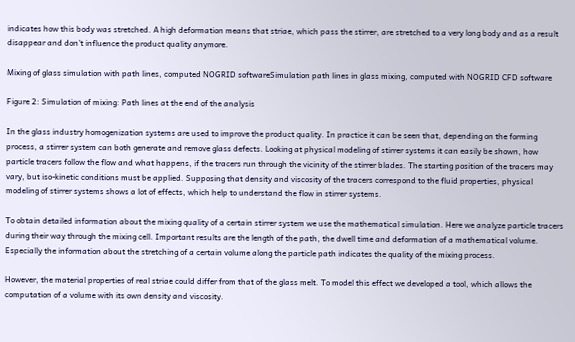indicates how this body was stretched. A high deformation means that striae, which pass the stirrer, are stretched to a very long body and as a result disappear and don't influence the product quality anymore.

Mixing of glass simulation with path lines, computed NOGRID softwareSimulation path lines in glass mixing, computed with NOGRID CFD software

Figure 2: Simulation of mixing: Path lines at the end of the analysis

In the glass industry homogenization systems are used to improve the product quality. In practice it can be seen that, depending on the forming process, a stirrer system can both generate and remove glass defects. Looking at physical modeling of stirrer systems it can easily be shown, how particle tracers follow the flow and what happens, if the tracers run through the vicinity of the stirrer blades. The starting position of the tracers may vary, but iso-kinetic conditions must be applied. Supposing that density and viscosity of the tracers correspond to the fluid properties, physical modeling of stirrer systems shows a lot of effects, which help to understand the flow in stirrer systems.

To obtain detailed information about the mixing quality of a certain stirrer system we use the mathematical simulation. Here we analyze particle tracers during their way through the mixing cell. Important results are the length of the path, the dwell time and deformation of a mathematical volume. Especially the information about the stretching of a certain volume along the particle path indicates the quality of the mixing process.

However, the material properties of real striae could differ from that of the glass melt. To model this effect we developed a tool, which allows the computation of a volume with its own density and viscosity.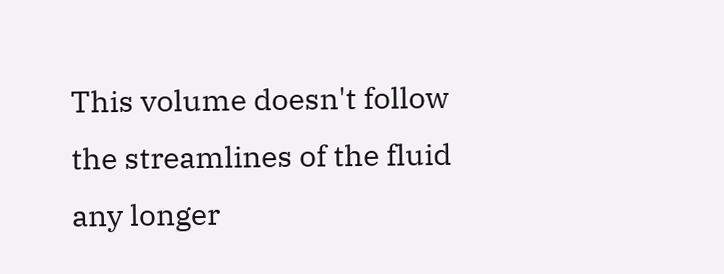This volume doesn't follow the streamlines of the fluid any longer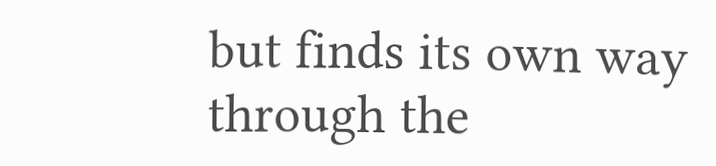but finds its own way through the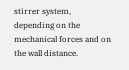stirrer system, depending on the mechanical forces and on the wall distance.